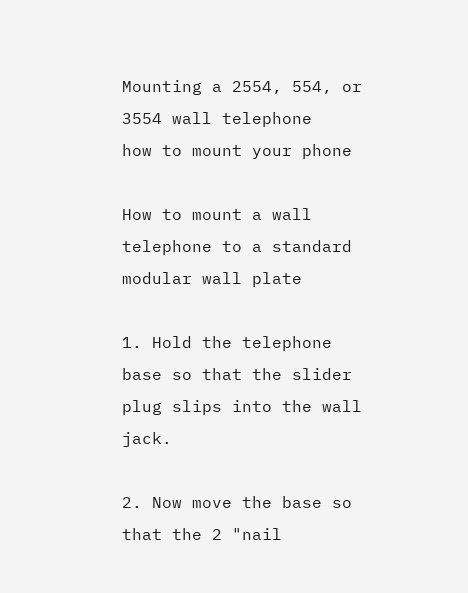Mounting a 2554, 554, or 3554 wall telephone
how to mount your phone

How to mount a wall telephone to a standard modular wall plate

1. Hold the telephone base so that the slider plug slips into the wall jack.

2. Now move the base so that the 2 "nail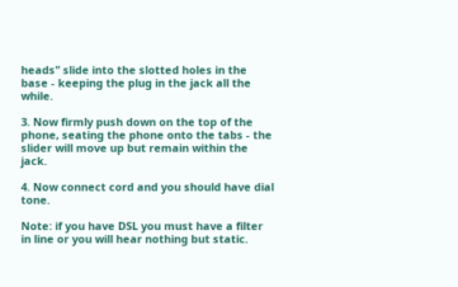heads" slide into the slotted holes in the base - keeping the plug in the jack all the while.

3. Now firmly push down on the top of the phone, seating the phone onto the tabs - the slider will move up but remain within the jack.

4. Now connect cord and you should have dial tone.

Note: if you have DSL you must have a filter in line or you will hear nothing but static.